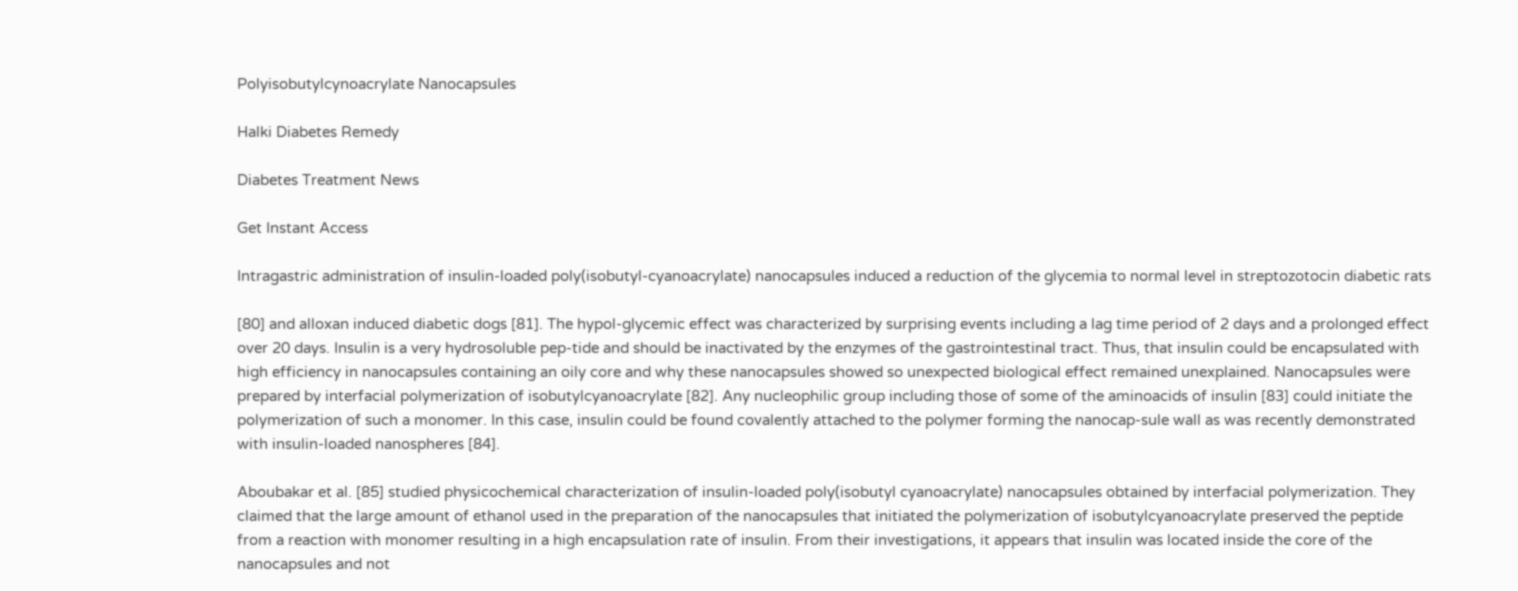Polyisobutylcynoacrylate Nanocapsules

Halki Diabetes Remedy

Diabetes Treatment News

Get Instant Access

Intragastric administration of insulin-loaded poly(isobutyl-cyanoacrylate) nanocapsules induced a reduction of the glycemia to normal level in streptozotocin diabetic rats

[80] and alloxan induced diabetic dogs [81]. The hypol-glycemic effect was characterized by surprising events including a lag time period of 2 days and a prolonged effect over 20 days. Insulin is a very hydrosoluble pep-tide and should be inactivated by the enzymes of the gastrointestinal tract. Thus, that insulin could be encapsulated with high efficiency in nanocapsules containing an oily core and why these nanocapsules showed so unexpected biological effect remained unexplained. Nanocapsules were prepared by interfacial polymerization of isobutylcyanoacrylate [82]. Any nucleophilic group including those of some of the aminoacids of insulin [83] could initiate the polymerization of such a monomer. In this case, insulin could be found covalently attached to the polymer forming the nanocap-sule wall as was recently demonstrated with insulin-loaded nanospheres [84].

Aboubakar et al. [85] studied physicochemical characterization of insulin-loaded poly(isobutyl cyanoacrylate) nanocapsules obtained by interfacial polymerization. They claimed that the large amount of ethanol used in the preparation of the nanocapsules that initiated the polymerization of isobutylcyanoacrylate preserved the peptide from a reaction with monomer resulting in a high encapsulation rate of insulin. From their investigations, it appears that insulin was located inside the core of the nanocapsules and not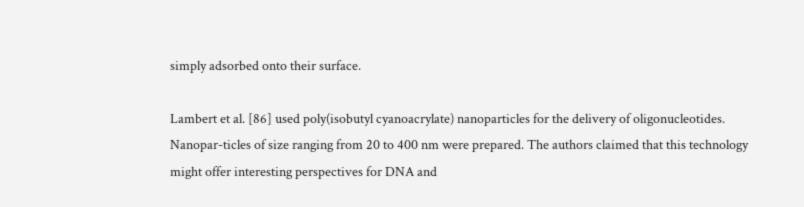simply adsorbed onto their surface.

Lambert et al. [86] used poly(isobutyl cyanoacrylate) nanoparticles for the delivery of oligonucleotides. Nanopar-ticles of size ranging from 20 to 400 nm were prepared. The authors claimed that this technology might offer interesting perspectives for DNA and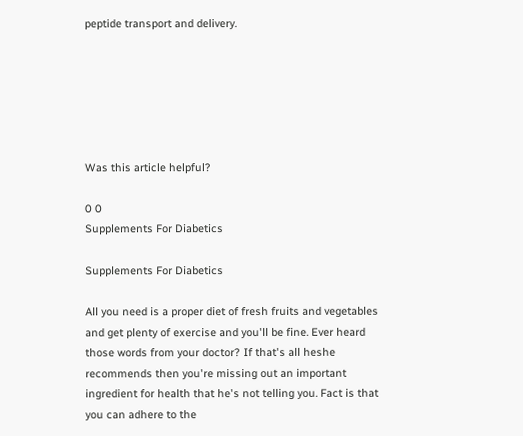peptide transport and delivery.






Was this article helpful?

0 0
Supplements For Diabetics

Supplements For Diabetics

All you need is a proper diet of fresh fruits and vegetables and get plenty of exercise and you'll be fine. Ever heard those words from your doctor? If that's all heshe recommends then you're missing out an important ingredient for health that he's not telling you. Fact is that you can adhere to the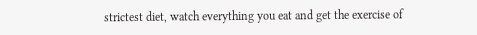strictest diet, watch everything you eat and get the exercise of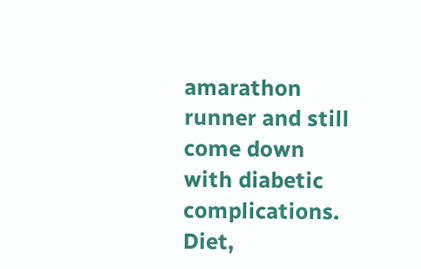amarathon runner and still come down with diabetic complications. Diet,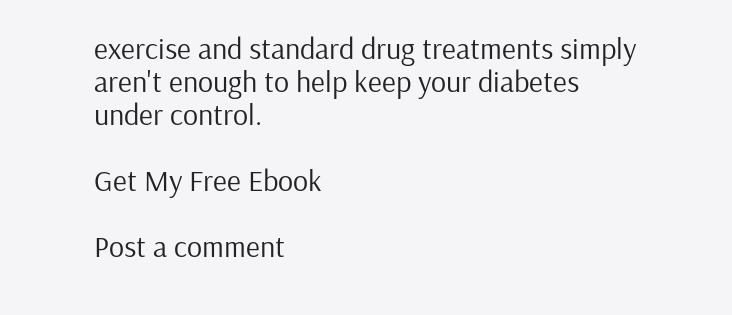exercise and standard drug treatments simply aren't enough to help keep your diabetes under control.

Get My Free Ebook

Post a comment